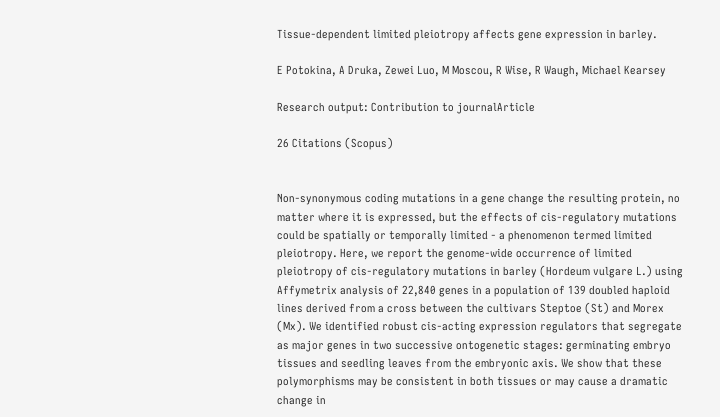Tissue-dependent limited pleiotropy affects gene expression in barley.

E Potokina, A Druka, Zewei Luo, M Moscou, R Wise, R Waugh, Michael Kearsey

Research output: Contribution to journalArticle

26 Citations (Scopus)


Non-synonymous coding mutations in a gene change the resulting protein, no matter where it is expressed, but the effects of cis-regulatory mutations could be spatially or temporally limited - a phenomenon termed limited pleiotropy. Here, we report the genome-wide occurrence of limited pleiotropy of cis-regulatory mutations in barley (Hordeum vulgare L.) using Affymetrix analysis of 22,840 genes in a population of 139 doubled haploid lines derived from a cross between the cultivars Steptoe (St) and Morex (Mx). We identified robust cis-acting expression regulators that segregate as major genes in two successive ontogenetic stages: germinating embryo tissues and seedling leaves from the embryonic axis. We show that these polymorphisms may be consistent in both tissues or may cause a dramatic change in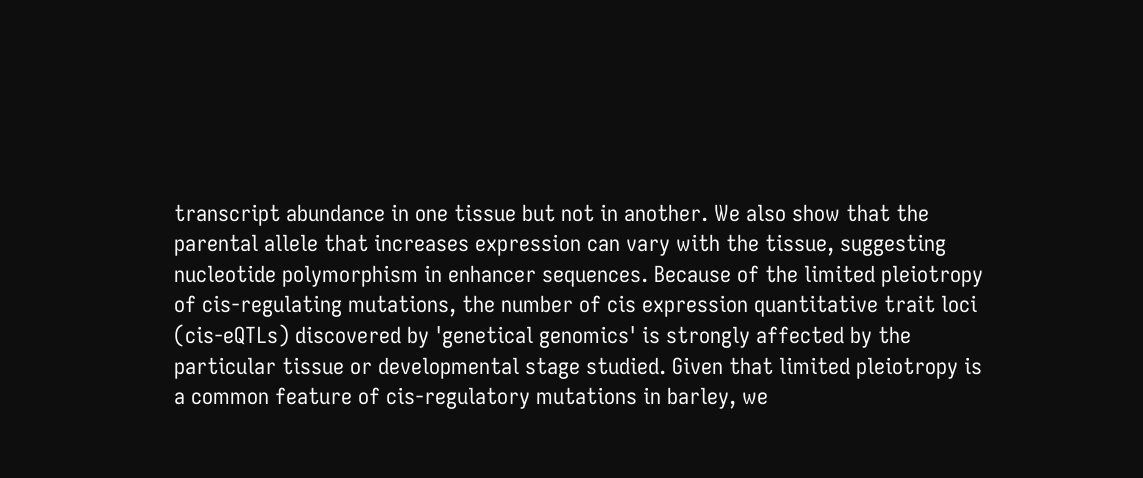transcript abundance in one tissue but not in another. We also show that the parental allele that increases expression can vary with the tissue, suggesting nucleotide polymorphism in enhancer sequences. Because of the limited pleiotropy of cis-regulating mutations, the number of cis expression quantitative trait loci (cis-eQTLs) discovered by 'genetical genomics' is strongly affected by the particular tissue or developmental stage studied. Given that limited pleiotropy is a common feature of cis-regulatory mutations in barley, we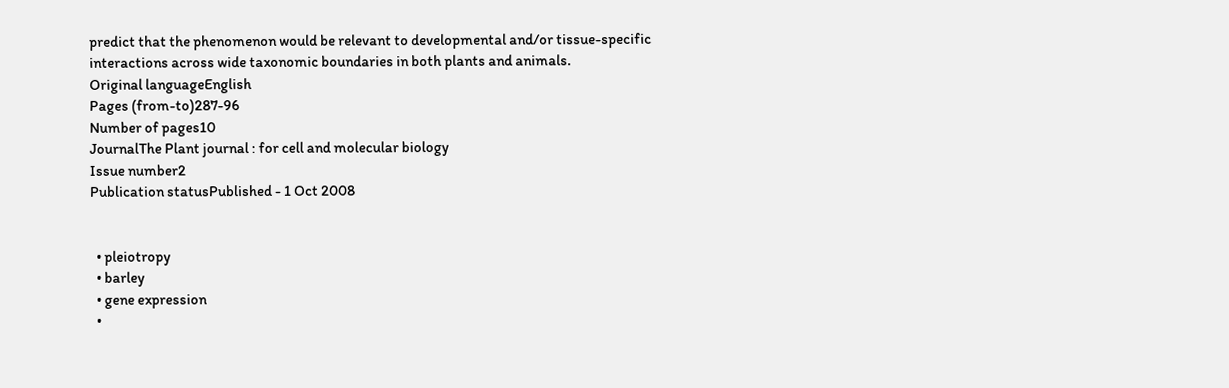predict that the phenomenon would be relevant to developmental and/or tissue-specific interactions across wide taxonomic boundaries in both plants and animals.
Original languageEnglish
Pages (from-to)287-96
Number of pages10
JournalThe Plant journal : for cell and molecular biology
Issue number2
Publication statusPublished - 1 Oct 2008


  • pleiotropy
  • barley
  • gene expression
  •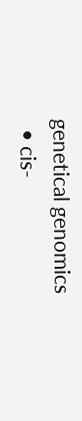genetical genomics
  • cis-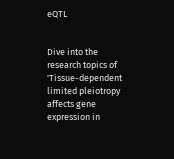eQTL


Dive into the research topics of 'Tissue-dependent limited pleiotropy affects gene expression in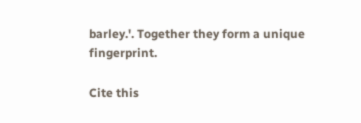barley.'. Together they form a unique fingerprint.

Cite this